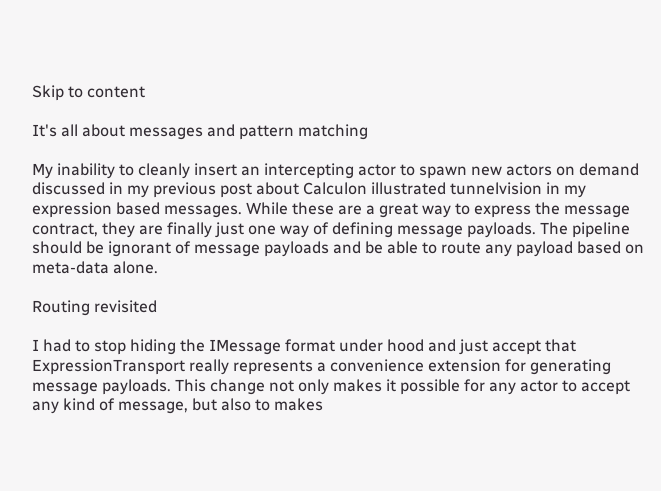Skip to content

It's all about messages and pattern matching

My inability to cleanly insert an intercepting actor to spawn new actors on demand discussed in my previous post about Calculon illustrated tunnelvision in my expression based messages. While these are a great way to express the message contract, they are finally just one way of defining message payloads. The pipeline should be ignorant of message payloads and be able to route any payload based on meta-data alone.

Routing revisited

I had to stop hiding the IMessage format under hood and just accept that ExpressionTransport really represents a convenience extension for generating message payloads. This change not only makes it possible for any actor to accept any kind of message, but also to makes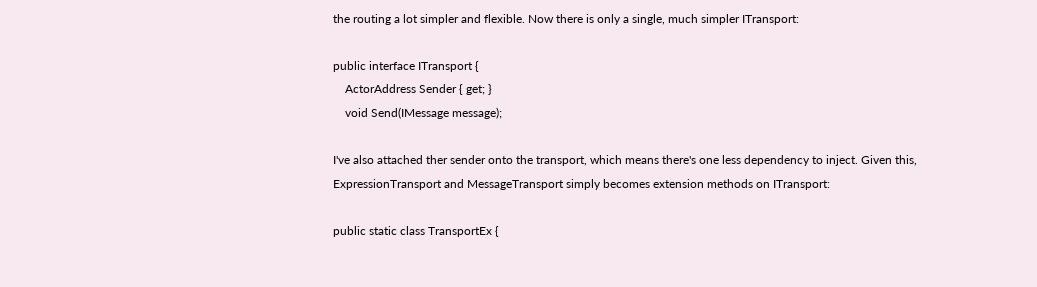the routing a lot simpler and flexible. Now there is only a single, much simpler ITransport:

public interface ITransport {
    ActorAddress Sender { get; }
    void Send(IMessage message);

I've also attached ther sender onto the transport, which means there's one less dependency to inject. Given this, ExpressionTransport and MessageTransport simply becomes extension methods on ITransport:

public static class TransportEx {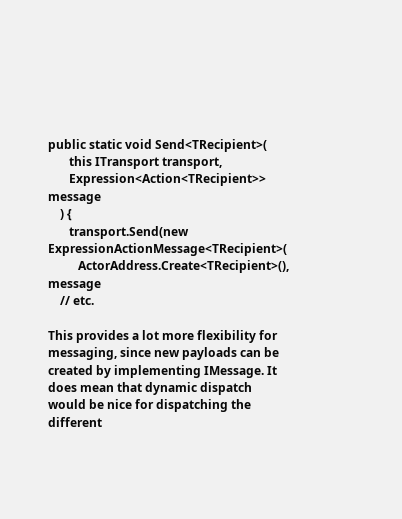public static void Send<TRecipient>(
       this ITransport transport,
       Expression<Action<TRecipient>> message
    ) {
       transport.Send(new ExpressionActionMessage<TRecipient>(
          ActorAddress.Create<TRecipient>(), message
    // etc.

This provides a lot more flexibility for messaging, since new payloads can be created by implementing IMessage. It does mean that dynamic dispatch would be nice for dispatching the different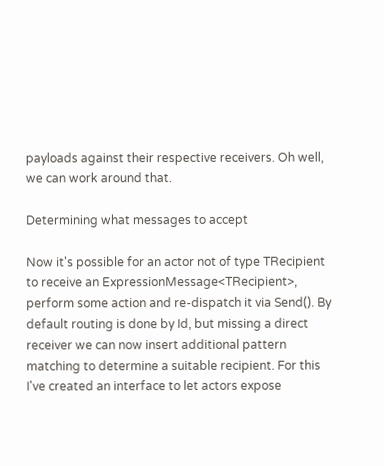payloads against their respective receivers. Oh well, we can work around that.

Determining what messages to accept

Now it's possible for an actor not of type TRecipient to receive an ExpressionMessage<TRecipient>, perform some action and re-dispatch it via Send(). By default routing is done by Id, but missing a direct receiver we can now insert additional pattern matching to determine a suitable recipient. For this I've created an interface to let actors expose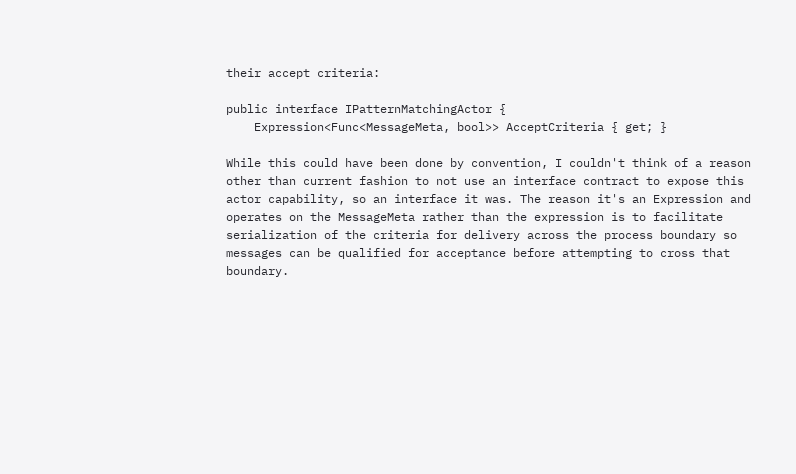their accept criteria:

public interface IPatternMatchingActor {
    Expression<Func<MessageMeta, bool>> AcceptCriteria { get; }

While this could have been done by convention, I couldn't think of a reason other than current fashion to not use an interface contract to expose this actor capability, so an interface it was. The reason it's an Expression and operates on the MessageMeta rather than the expression is to facilitate serialization of the criteria for delivery across the process boundary so messages can be qualified for acceptance before attempting to cross that boundary.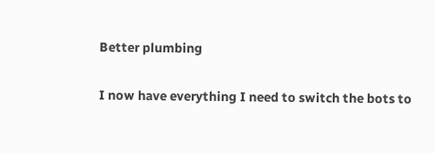Better plumbing

I now have everything I need to switch the bots to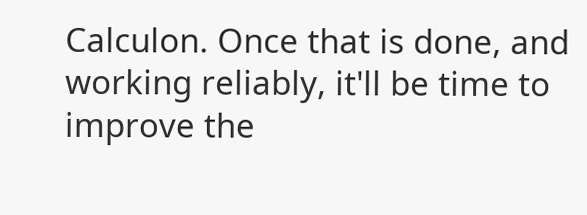Calculon. Once that is done, and working reliably, it'll be time to improve the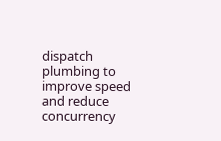dispatch plumbing to improve speed and reduce concurrency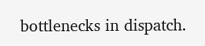bottlenecks in dispatch.